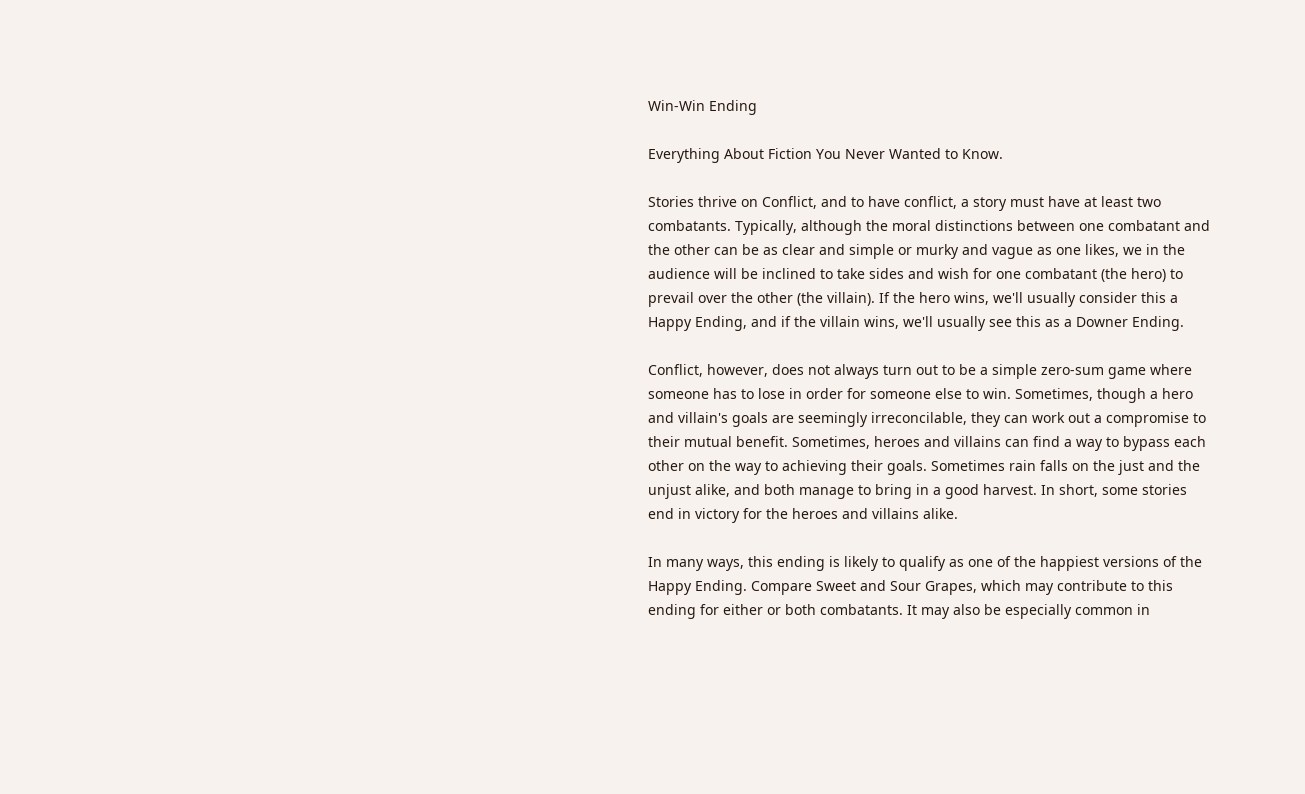Win-Win Ending

Everything About Fiction You Never Wanted to Know.

Stories thrive on Conflict, and to have conflict, a story must have at least two combatants. Typically, although the moral distinctions between one combatant and the other can be as clear and simple or murky and vague as one likes, we in the audience will be inclined to take sides and wish for one combatant (the hero) to prevail over the other (the villain). If the hero wins, we'll usually consider this a Happy Ending, and if the villain wins, we'll usually see this as a Downer Ending.

Conflict, however, does not always turn out to be a simple zero-sum game where someone has to lose in order for someone else to win. Sometimes, though a hero and villain's goals are seemingly irreconcilable, they can work out a compromise to their mutual benefit. Sometimes, heroes and villains can find a way to bypass each other on the way to achieving their goals. Sometimes rain falls on the just and the unjust alike, and both manage to bring in a good harvest. In short, some stories end in victory for the heroes and villains alike.

In many ways, this ending is likely to qualify as one of the happiest versions of the Happy Ending. Compare Sweet and Sour Grapes, which may contribute to this ending for either or both combatants. It may also be especially common in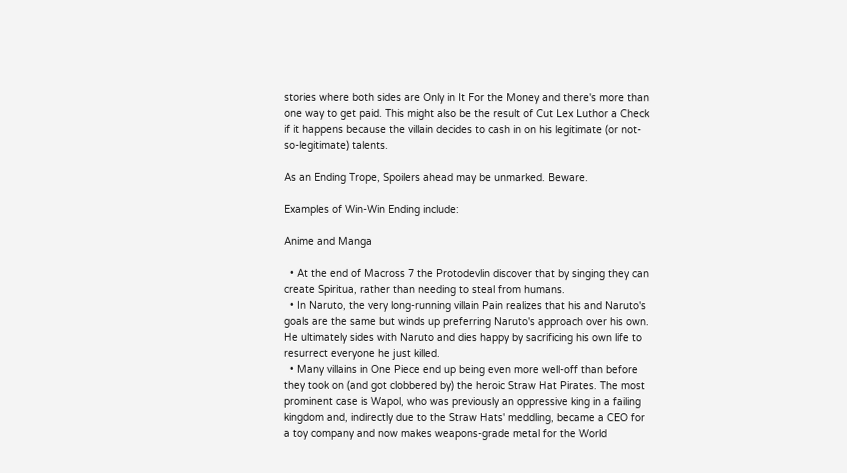stories where both sides are Only in It For the Money and there's more than one way to get paid. This might also be the result of Cut Lex Luthor a Check if it happens because the villain decides to cash in on his legitimate (or not-so-legitimate) talents.

As an Ending Trope, Spoilers ahead may be unmarked. Beware.

Examples of Win-Win Ending include:

Anime and Manga

  • At the end of Macross 7 the Protodevlin discover that by singing they can create Spiritua, rather than needing to steal from humans.
  • In Naruto, the very long-running villain Pain realizes that his and Naruto's goals are the same but winds up preferring Naruto's approach over his own. He ultimately sides with Naruto and dies happy by sacrificing his own life to resurrect everyone he just killed.
  • Many villains in One Piece end up being even more well-off than before they took on (and got clobbered by) the heroic Straw Hat Pirates. The most prominent case is Wapol, who was previously an oppressive king in a failing kingdom and, indirectly due to the Straw Hats' meddling, became a CEO for a toy company and now makes weapons-grade metal for the World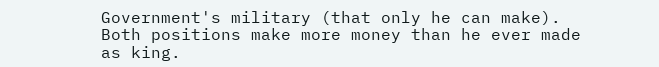Government's military (that only he can make). Both positions make more money than he ever made as king.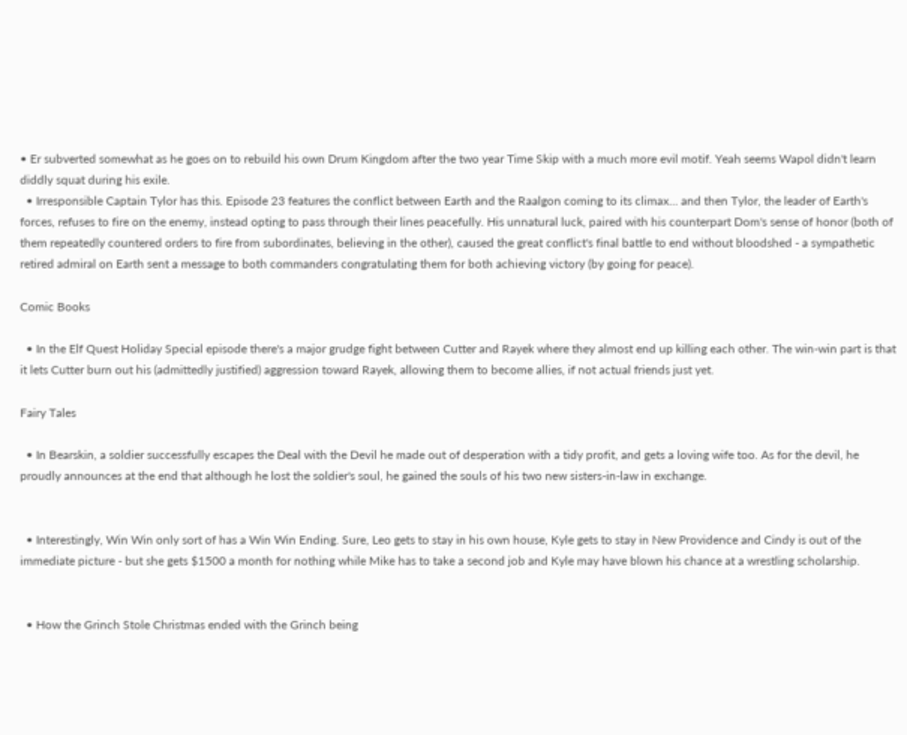• Er subverted somewhat as he goes on to rebuild his own Drum Kingdom after the two year Time Skip with a much more evil motif. Yeah seems Wapol didn't learn diddly squat during his exile.
  • Irresponsible Captain Tylor has this. Episode 23 features the conflict between Earth and the Raalgon coming to its climax... and then Tylor, the leader of Earth's forces, refuses to fire on the enemy, instead opting to pass through their lines peacefully. His unnatural luck, paired with his counterpart Dom's sense of honor (both of them repeatedly countered orders to fire from subordinates, believing in the other), caused the great conflict's final battle to end without bloodshed - a sympathetic retired admiral on Earth sent a message to both commanders congratulating them for both achieving victory (by going for peace).

Comic Books

  • In the Elf Quest Holiday Special episode there's a major grudge fight between Cutter and Rayek where they almost end up killing each other. The win-win part is that it lets Cutter burn out his (admittedly justified) aggression toward Rayek, allowing them to become allies, if not actual friends just yet.

Fairy Tales

  • In Bearskin, a soldier successfully escapes the Deal with the Devil he made out of desperation with a tidy profit, and gets a loving wife too. As for the devil, he proudly announces at the end that although he lost the soldier's soul, he gained the souls of his two new sisters-in-law in exchange.


  • Interestingly, Win Win only sort of has a Win Win Ending. Sure, Leo gets to stay in his own house, Kyle gets to stay in New Providence and Cindy is out of the immediate picture - but she gets $1500 a month for nothing while Mike has to take a second job and Kyle may have blown his chance at a wrestling scholarship.


  • How the Grinch Stole Christmas ended with the Grinch being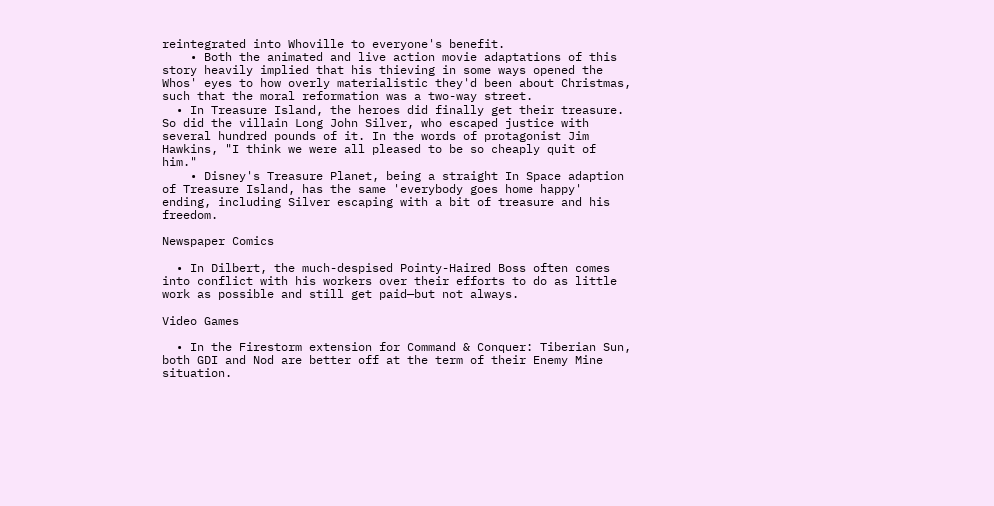reintegrated into Whoville to everyone's benefit.
    • Both the animated and live action movie adaptations of this story heavily implied that his thieving in some ways opened the Whos' eyes to how overly materialistic they'd been about Christmas, such that the moral reformation was a two-way street.
  • In Treasure Island, the heroes did finally get their treasure. So did the villain Long John Silver, who escaped justice with several hundred pounds of it. In the words of protagonist Jim Hawkins, "I think we were all pleased to be so cheaply quit of him."
    • Disney's Treasure Planet, being a straight In Space adaption of Treasure Island, has the same 'everybody goes home happy' ending, including Silver escaping with a bit of treasure and his freedom.

Newspaper Comics

  • In Dilbert, the much-despised Pointy-Haired Boss often comes into conflict with his workers over their efforts to do as little work as possible and still get paid—but not always.

Video Games

  • In the Firestorm extension for Command & Conquer: Tiberian Sun, both GDI and Nod are better off at the term of their Enemy Mine situation.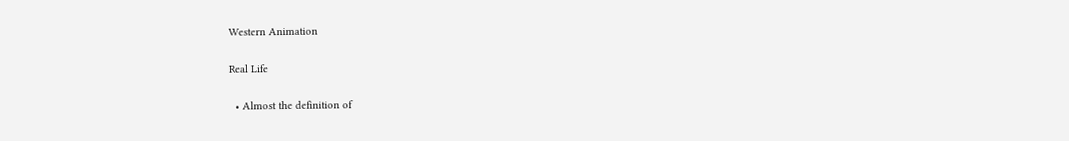Western Animation

Real Life

  • Almost the definition of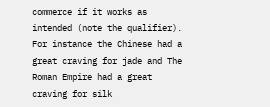commerce if it works as intended (note the qualifier). For instance the Chinese had a great craving for jade and The Roman Empire had a great craving for silk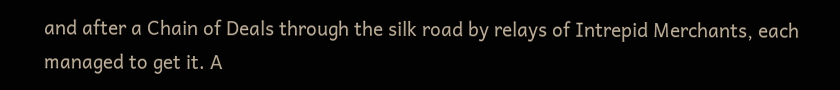and after a Chain of Deals through the silk road by relays of Intrepid Merchants, each managed to get it. A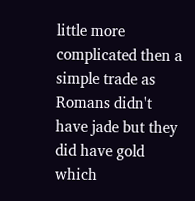little more complicated then a simple trade as Romans didn't have jade but they did have gold which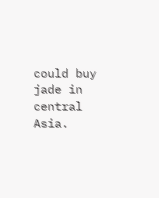could buy jade in central Asia.